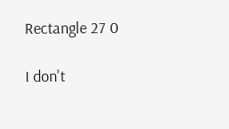Rectangle 27 0

I don't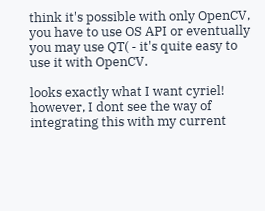think it's possible with only OpenCV, you have to use OS API or eventually you may use QT( - it's quite easy to use it with OpenCV.

looks exactly what I want cyriel! however, I dont see the way of integrating this with my current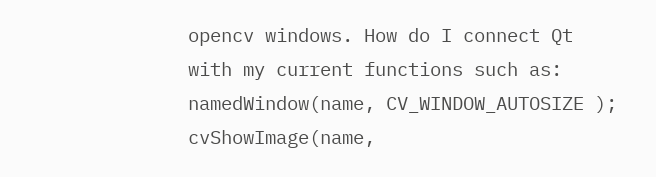opencv windows. How do I connect Qt with my current functions such as: namedWindow(name, CV_WINDOW_AUTOSIZE ); cvShowImage(name,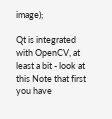image);

Qt is integrated with OpenCV, at least a bit - look at this Note that first you have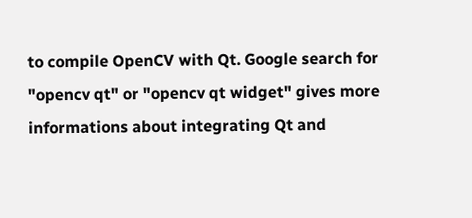to compile OpenCV with Qt. Google search for "opencv qt" or "opencv qt widget" gives more informations about integrating Qt and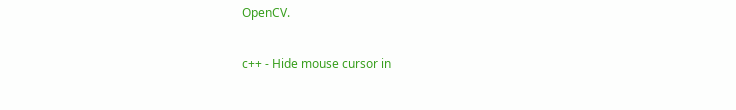OpenCV.

c++ - Hide mouse cursor in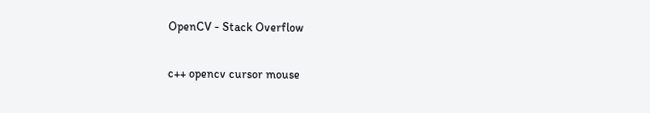OpenCV - Stack Overflow

c++ opencv cursor mouse